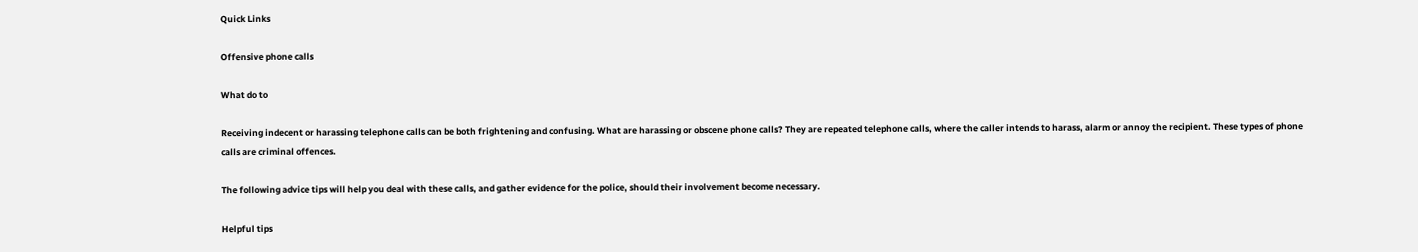Quick Links

Offensive phone calls

What do to

Receiving indecent or harassing telephone calls can be both frightening and confusing. What are harassing or obscene phone calls? They are repeated telephone calls, where the caller intends to harass, alarm or annoy the recipient. These types of phone calls are criminal offences.

The following advice tips will help you deal with these calls, and gather evidence for the police, should their involvement become necessary.

Helpful tips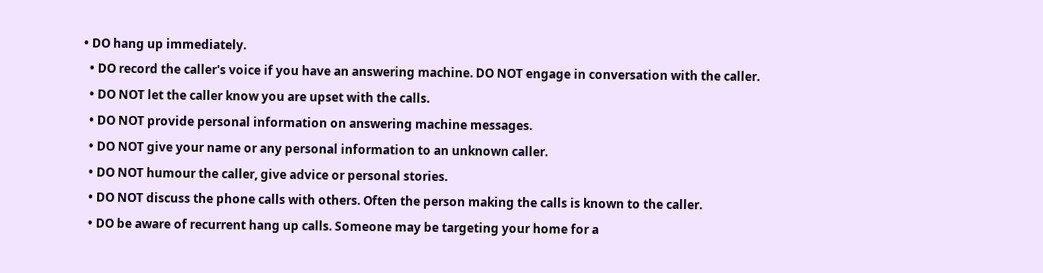• DO hang up immediately.
  • DO record the caller's voice if you have an answering machine. DO NOT engage in conversation with the caller.
  • DO NOT let the caller know you are upset with the calls.
  • DO NOT provide personal information on answering machine messages.
  • DO NOT give your name or any personal information to an unknown caller.
  • DO NOT humour the caller, give advice or personal stories.
  • DO NOT discuss the phone calls with others. Often the person making the calls is known to the caller.
  • DO be aware of recurrent hang up calls. Someone may be targeting your home for a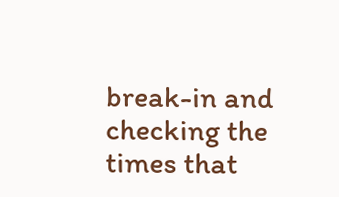break-in and checking the times that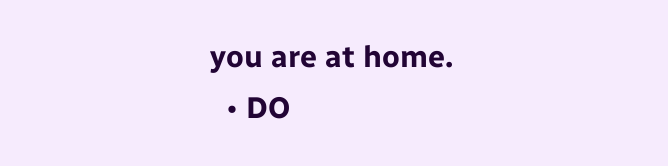you are at home.
  • DO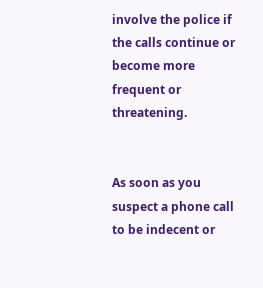involve the police if the calls continue or become more frequent or threatening.


As soon as you suspect a phone call to be indecent or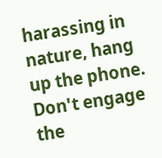harassing in nature, hang up the phone. Don't engage the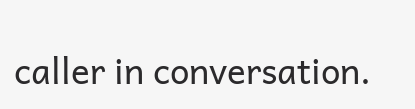caller in conversation.